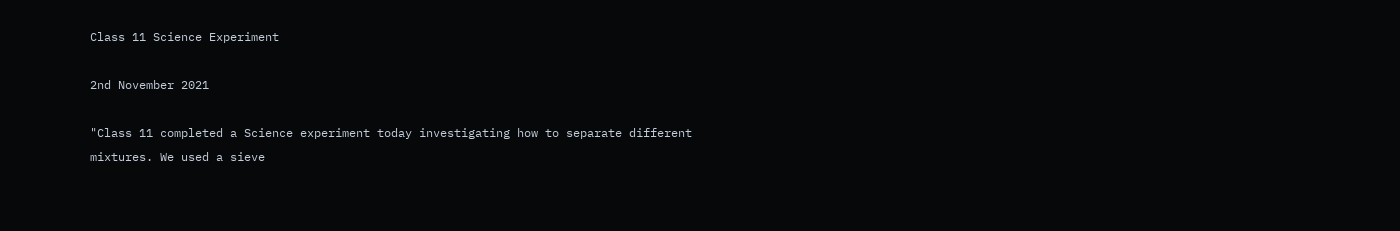Class 11 Science Experiment

2nd November 2021

"Class 11 completed a Science experiment today investigating how to separate different mixtures. We used a sieve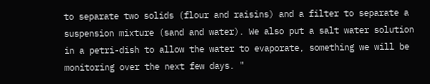to separate two solids (flour and raisins) and a filter to separate a suspension mixture (sand and water). We also put a salt water solution in a petri-dish to allow the water to evaporate, something we will be monitoring over the next few days. "